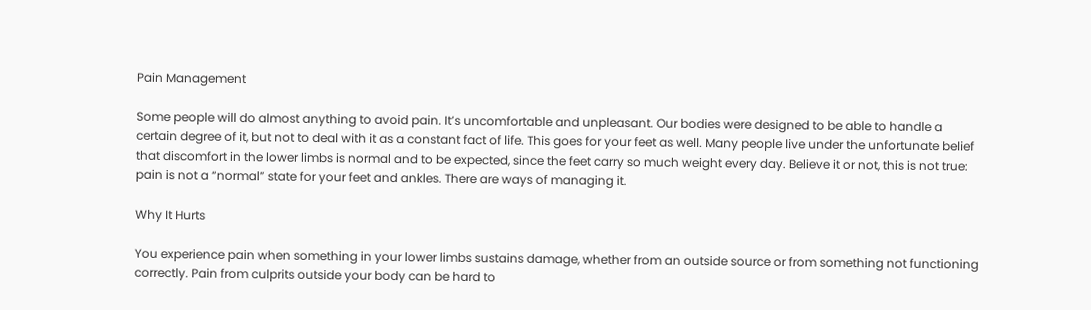Pain Management

Some people will do almost anything to avoid pain. It’s uncomfortable and unpleasant. Our bodies were designed to be able to handle a certain degree of it, but not to deal with it as a constant fact of life. This goes for your feet as well. Many people live under the unfortunate belief that discomfort in the lower limbs is normal and to be expected, since the feet carry so much weight every day. Believe it or not, this is not true: pain is not a “normal” state for your feet and ankles. There are ways of managing it.

Why It Hurts

You experience pain when something in your lower limbs sustains damage, whether from an outside source or from something not functioning correctly. Pain from culprits outside your body can be hard to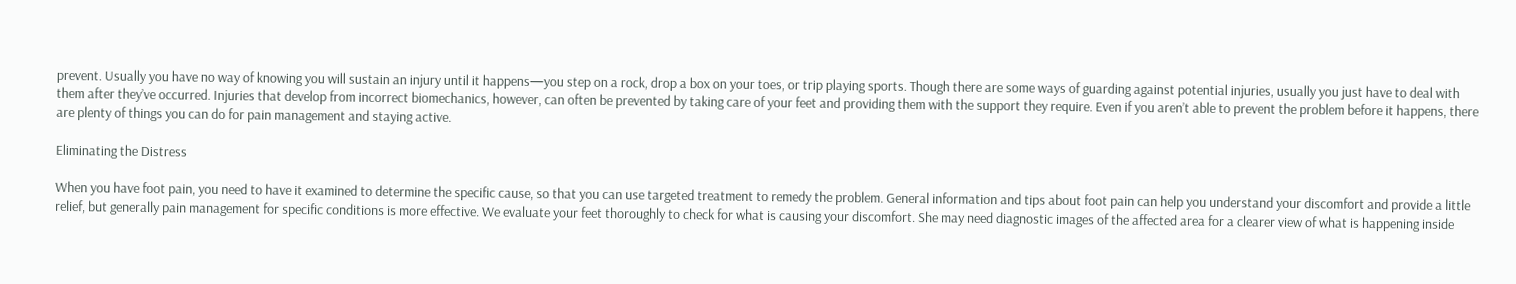prevent. Usually you have no way of knowing you will sustain an injury until it happens—you step on a rock, drop a box on your toes, or trip playing sports. Though there are some ways of guarding against potential injuries, usually you just have to deal with them after they’ve occurred. Injuries that develop from incorrect biomechanics, however, can often be prevented by taking care of your feet and providing them with the support they require. Even if you aren’t able to prevent the problem before it happens, there are plenty of things you can do for pain management and staying active.

Eliminating the Distress

When you have foot pain, you need to have it examined to determine the specific cause, so that you can use targeted treatment to remedy the problem. General information and tips about foot pain can help you understand your discomfort and provide a little relief, but generally pain management for specific conditions is more effective. We evaluate your feet thoroughly to check for what is causing your discomfort. She may need diagnostic images of the affected area for a clearer view of what is happening inside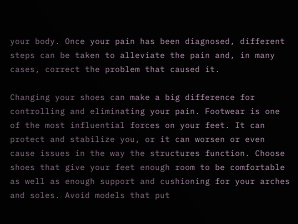your body. Once your pain has been diagnosed, different steps can be taken to alleviate the pain and, in many cases, correct the problem that caused it.

Changing your shoes can make a big difference for controlling and eliminating your pain. Footwear is one of the most influential forces on your feet. It can protect and stabilize you, or it can worsen or even cause issues in the way the structures function. Choose shoes that give your feet enough room to be comfortable as well as enough support and cushioning for your arches and soles. Avoid models that put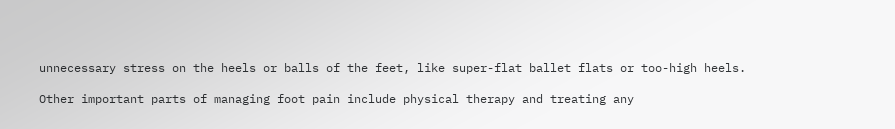unnecessary stress on the heels or balls of the feet, like super-flat ballet flats or too-high heels.

Other important parts of managing foot pain include physical therapy and treating any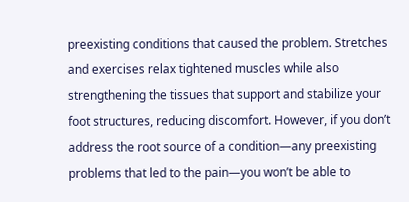preexisting conditions that caused the problem. Stretches and exercises relax tightened muscles while also strengthening the tissues that support and stabilize your foot structures, reducing discomfort. However, if you don’t address the root source of a condition—any preexisting problems that led to the pain—you won’t be able to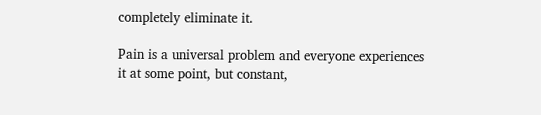completely eliminate it.

Pain is a universal problem and everyone experiences it at some point, but constant,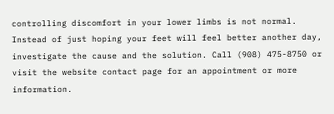controlling discomfort in your lower limbs is not normal. Instead of just hoping your feet will feel better another day, investigate the cause and the solution. Call (908) 475-8750 or visit the website contact page for an appointment or more information.